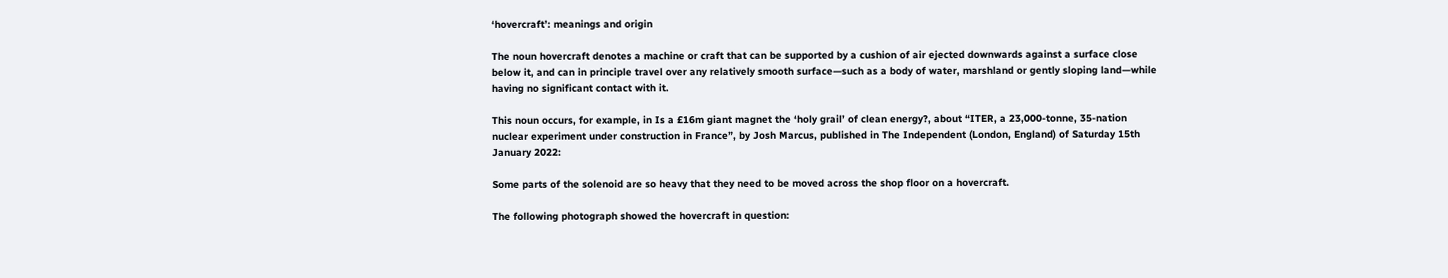‘hovercraft’: meanings and origin

The noun hovercraft denotes a machine or craft that can be supported by a cushion of air ejected downwards against a surface close below it, and can in principle travel over any relatively smooth surface—such as a body of water, marshland or gently sloping land—while having no significant contact with it.

This noun occurs, for example, in Is a £16m giant magnet the ‘holy grail’ of clean energy?, about “ITER, a 23,000-tonne, 35-nation nuclear experiment under construction in France”, by Josh Marcus, published in The Independent (London, England) of Saturday 15th January 2022:

Some parts of the solenoid are so heavy that they need to be moved across the shop floor on a hovercraft.

The following photograph showed the hovercraft in question: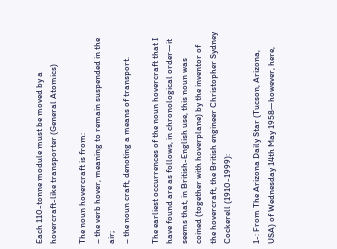Each 110-tonne module must be moved by a hovercraft-like transporter (General Atomics)

The noun hovercraft is from:
– the verb hover, meaning to remain suspended in the air;
– the noun craft, denoting a means of transport.

The earliest occurrences of the noun hovercraft that I have found are as follows, in chronological order—it seems that, in British-English use, this noun was coined (together with hoverplane) by the inventor of the hovercraft, the British engineer Christopher Sydney Cockerell (1910-1999):

1-: From The Arizona Daily Star (Tucson, Arizona, USA) of Wednesday 14th May 1958—however, here,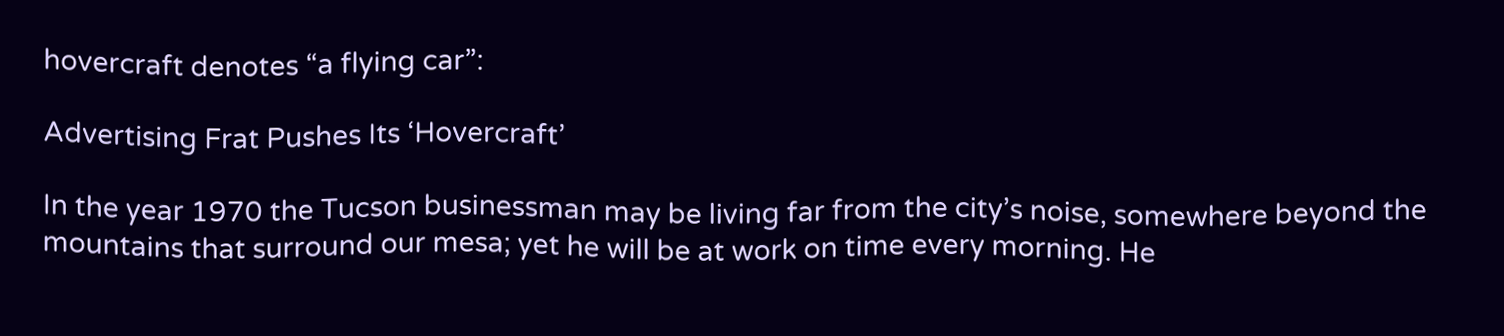hovercraft denotes “a flying car”:

Advertising Frat Pushes Its ‘Hovercraft’

In the year 1970 the Tucson businessman may be living far from the city’s noise, somewhere beyond the mountains that surround our mesa; yet he will be at work on time every morning. He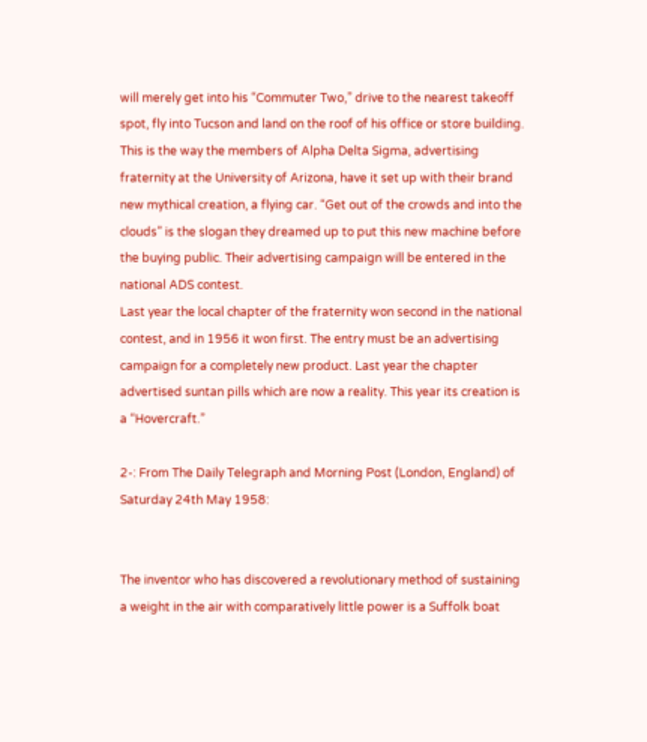will merely get into his “Commuter Two,” drive to the nearest takeoff spot, fly into Tucson and land on the roof of his office or store building.
This is the way the members of Alpha Delta Sigma, advertising fraternity at the University of Arizona, have it set up with their brand new mythical creation, a flying car. “Get out of the crowds and into the clouds” is the slogan they dreamed up to put this new machine before the buying public. Their advertising campaign will be entered in the national ADS contest.
Last year the local chapter of the fraternity won second in the national contest, and in 1956 it won first. The entry must be an advertising campaign for a completely new product. Last year the chapter advertised suntan pills which are now a reality. This year its creation is a “Hovercraft.”

2-: From The Daily Telegraph and Morning Post (London, England) of Saturday 24th May 1958:


The inventor who has discovered a revolutionary method of sustaining a weight in the air with comparatively little power is a Suffolk boat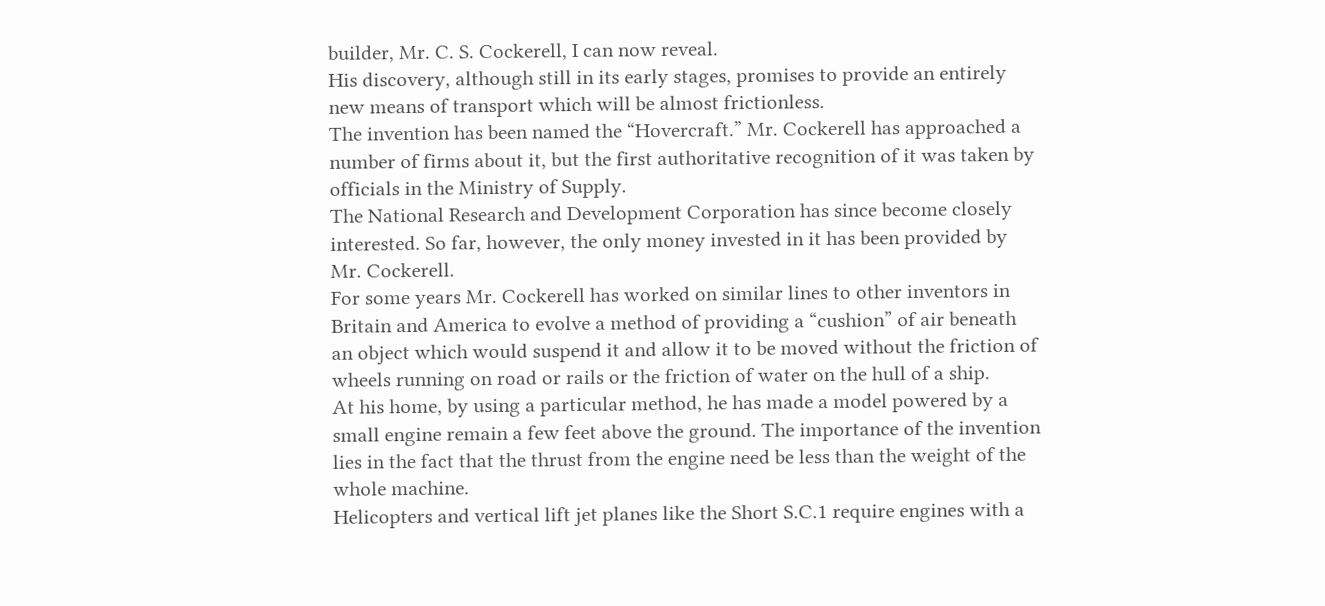builder, Mr. C. S. Cockerell, I can now reveal.
His discovery, although still in its early stages, promises to provide an entirely new means of transport which will be almost frictionless.
The invention has been named the “Hovercraft.” Mr. Cockerell has approached a number of firms about it, but the first authoritative recognition of it was taken by officials in the Ministry of Supply.
The National Research and Development Corporation has since become closely interested. So far, however, the only money invested in it has been provided by Mr. Cockerell.
For some years Mr. Cockerell has worked on similar lines to other inventors in Britain and America to evolve a method of providing a “cushion” of air beneath an object which would suspend it and allow it to be moved without the friction of wheels running on road or rails or the friction of water on the hull of a ship.
At his home, by using a particular method, he has made a model powered by a small engine remain a few feet above the ground. The importance of the invention lies in the fact that the thrust from the engine need be less than the weight of the whole machine.
Helicopters and vertical lift jet planes like the Short S.C.1 require engines with a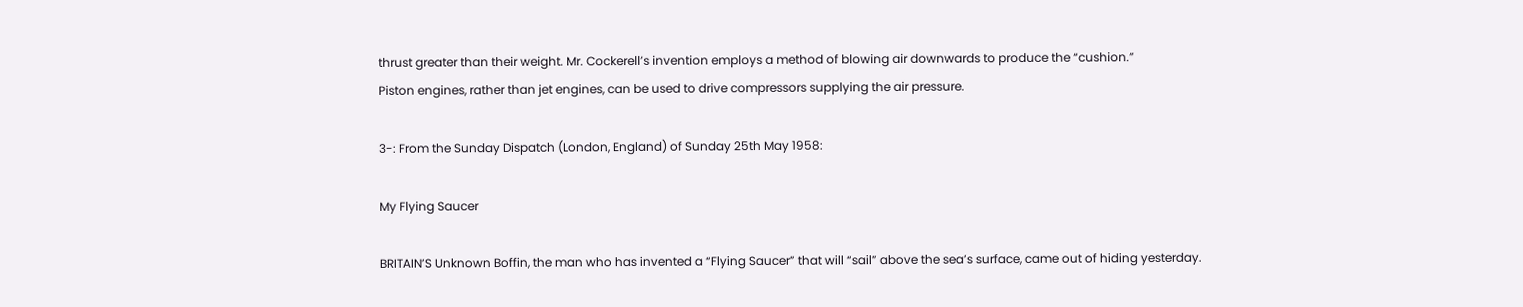thrust greater than their weight. Mr. Cockerell’s invention employs a method of blowing air downwards to produce the “cushion.”
Piston engines, rather than jet engines, can be used to drive compressors supplying the air pressure.

3-: From the Sunday Dispatch (London, England) of Sunday 25th May 1958:

My Flying Saucer

BRITAIN’S Unknown Boffin, the man who has invented a “Flying Saucer” that will “sail” above the sea’s surface, came out of hiding yesterday.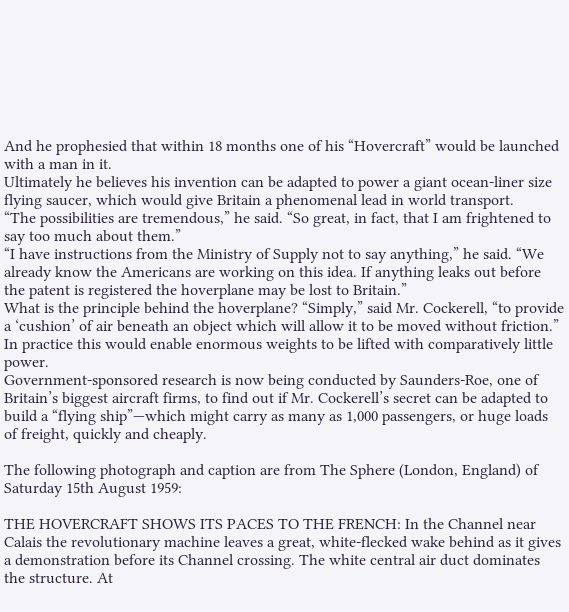And he prophesied that within 18 months one of his “Hovercraft” would be launched with a man in it.
Ultimately he believes his invention can be adapted to power a giant ocean-liner size flying saucer, which would give Britain a phenomenal lead in world transport.
“The possibilities are tremendous,” he said. “So great, in fact, that I am frightened to say too much about them.”
“I have instructions from the Ministry of Supply not to say anything,” he said. “We already know the Americans are working on this idea. If anything leaks out before the patent is registered the hoverplane may be lost to Britain.”
What is the principle behind the hoverplane? “Simply,” said Mr. Cockerell, “to provide a ‘cushion’ of air beneath an object which will allow it to be moved without friction.”
In practice this would enable enormous weights to be lifted with comparatively little power.
Government-sponsored research is now being conducted by Saunders-Roe, one of Britain’s biggest aircraft firms, to find out if Mr. Cockerell’s secret can be adapted to build a “flying ship”—which might carry as many as 1,000 passengers, or huge loads of freight, quickly and cheaply.

The following photograph and caption are from The Sphere (London, England) of Saturday 15th August 1959:

THE HOVERCRAFT SHOWS ITS PACES TO THE FRENCH: In the Channel near Calais the revolutionary machine leaves a great, white-flecked wake behind as it gives a demonstration before its Channel crossing. The white central air duct dominates the structure. At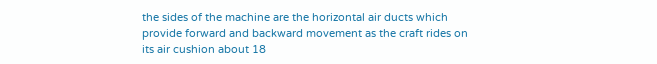the sides of the machine are the horizontal air ducts which provide forward and backward movement as the craft rides on its air cushion about 18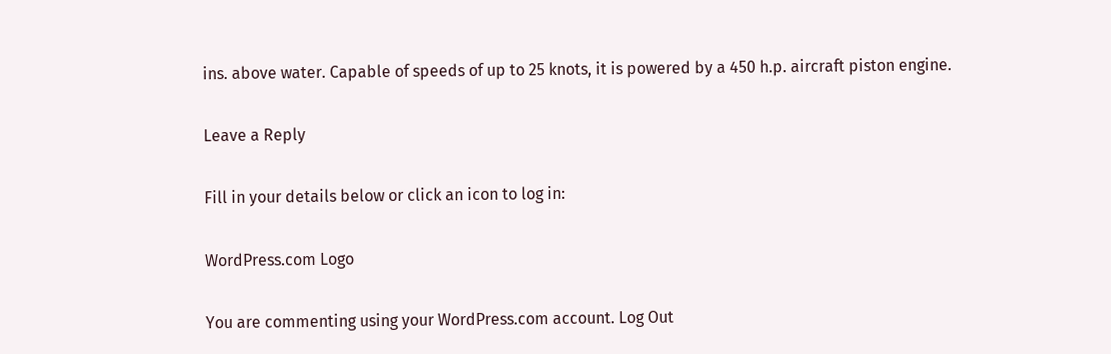ins. above water. Capable of speeds of up to 25 knots, it is powered by a 450 h.p. aircraft piston engine.

Leave a Reply

Fill in your details below or click an icon to log in:

WordPress.com Logo

You are commenting using your WordPress.com account. Log Out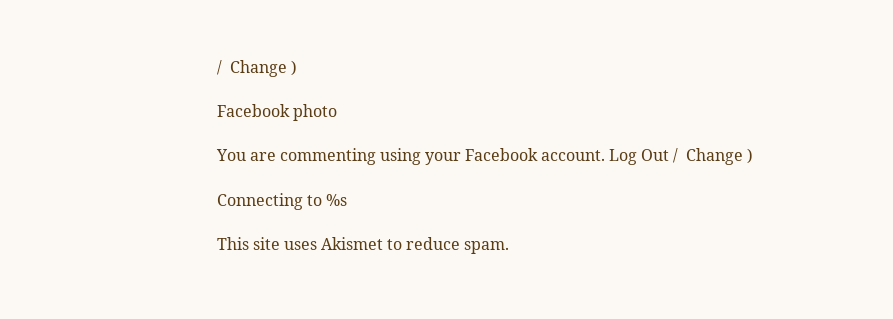/  Change )

Facebook photo

You are commenting using your Facebook account. Log Out /  Change )

Connecting to %s

This site uses Akismet to reduce spam.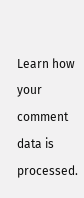Learn how your comment data is processed.